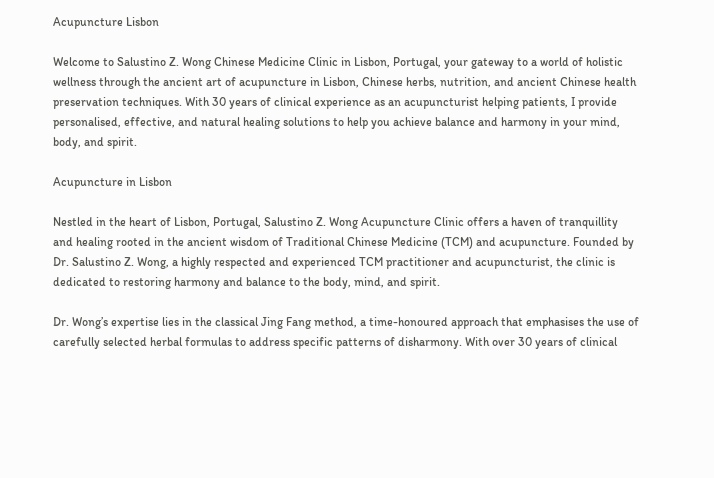Acupuncture Lisbon

Welcome to Salustino Z. Wong Chinese Medicine Clinic in Lisbon, Portugal, your gateway to a world of holistic wellness through the ancient art of acupuncture in Lisbon, Chinese herbs, nutrition, and ancient Chinese health preservation techniques. With 30 years of clinical experience as an acupuncturist helping patients, I provide personalised, effective, and natural healing solutions to help you achieve balance and harmony in your mind, body, and spirit.

Acupuncture in Lisbon

Nestled in the heart of Lisbon, Portugal, Salustino Z. Wong Acupuncture Clinic offers a haven of tranquillity and healing rooted in the ancient wisdom of Traditional Chinese Medicine (TCM) and acupuncture. Founded by Dr. Salustino Z. Wong, a highly respected and experienced TCM practitioner and acupuncturist, the clinic is dedicated to restoring harmony and balance to the body, mind, and spirit.

Dr. Wong’s expertise lies in the classical Jing Fang method, a time-honoured approach that emphasises the use of carefully selected herbal formulas to address specific patterns of disharmony. With over 30 years of clinical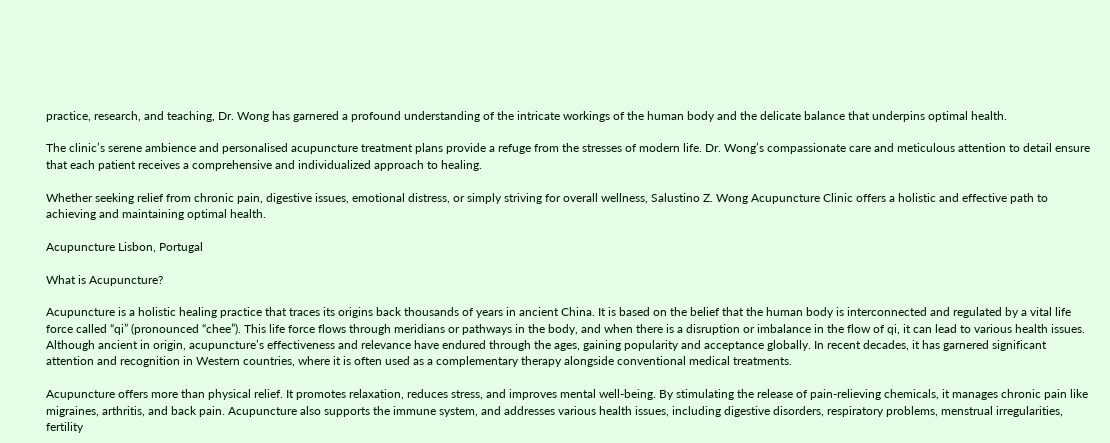practice, research, and teaching, Dr. Wong has garnered a profound understanding of the intricate workings of the human body and the delicate balance that underpins optimal health.

The clinic’s serene ambience and personalised acupuncture treatment plans provide a refuge from the stresses of modern life. Dr. Wong’s compassionate care and meticulous attention to detail ensure that each patient receives a comprehensive and individualized approach to healing.

Whether seeking relief from chronic pain, digestive issues, emotional distress, or simply striving for overall wellness, Salustino Z. Wong Acupuncture Clinic offers a holistic and effective path to achieving and maintaining optimal health.

Acupuncture Lisbon, Portugal

What is Acupuncture?

Acupuncture is a holistic healing practice that traces its origins back thousands of years in ancient China. It is based on the belief that the human body is interconnected and regulated by a vital life force called “qi” (pronounced “chee”). This life force flows through meridians or pathways in the body, and when there is a disruption or imbalance in the flow of qi, it can lead to various health issues. Although ancient in origin, acupuncture’s effectiveness and relevance have endured through the ages, gaining popularity and acceptance globally. In recent decades, it has garnered significant attention and recognition in Western countries, where it is often used as a complementary therapy alongside conventional medical treatments.

Acupuncture offers more than physical relief. It promotes relaxation, reduces stress, and improves mental well-being. By stimulating the release of pain-relieving chemicals, it manages chronic pain like migraines, arthritis, and back pain. Acupuncture also supports the immune system, and addresses various health issues, including digestive disorders, respiratory problems, menstrual irregularities, fertility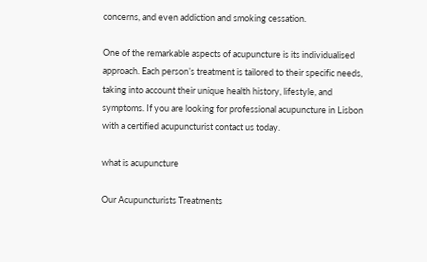concerns, and even addiction and smoking cessation.

One of the remarkable aspects of acupuncture is its individualised approach. Each person’s treatment is tailored to their specific needs, taking into account their unique health history, lifestyle, and symptoms. If you are looking for professional acupuncture in Lisbon with a certified acupuncturist contact us today.

what is acupuncture

Our Acupuncturists Treatments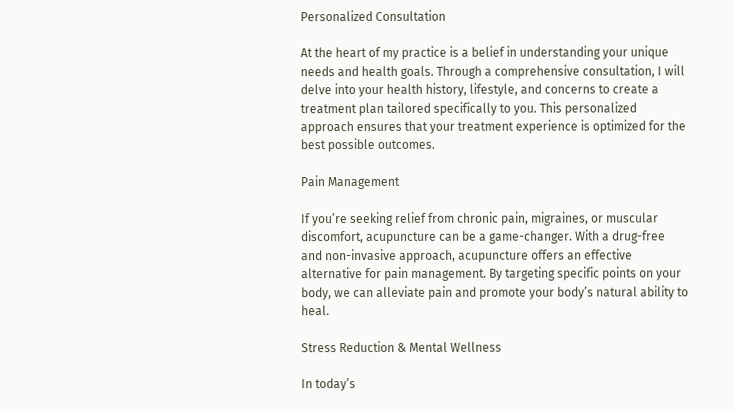Personalized Consultation

At the heart of my practice is a belief in understanding your unique needs and health goals. Through a comprehensive consultation, I will delve into your health history, lifestyle, and concerns to create a treatment plan tailored specifically to you. This personalized approach ensures that your treatment experience is optimized for the best possible outcomes.

Pain Management

If you’re seeking relief from chronic pain, migraines, or muscular discomfort, acupuncture can be a game-changer. With a drug-free and non-invasive approach, acupuncture offers an effective alternative for pain management. By targeting specific points on your body, we can alleviate pain and promote your body’s natural ability to heal.

Stress Reduction & Mental Wellness

In today’s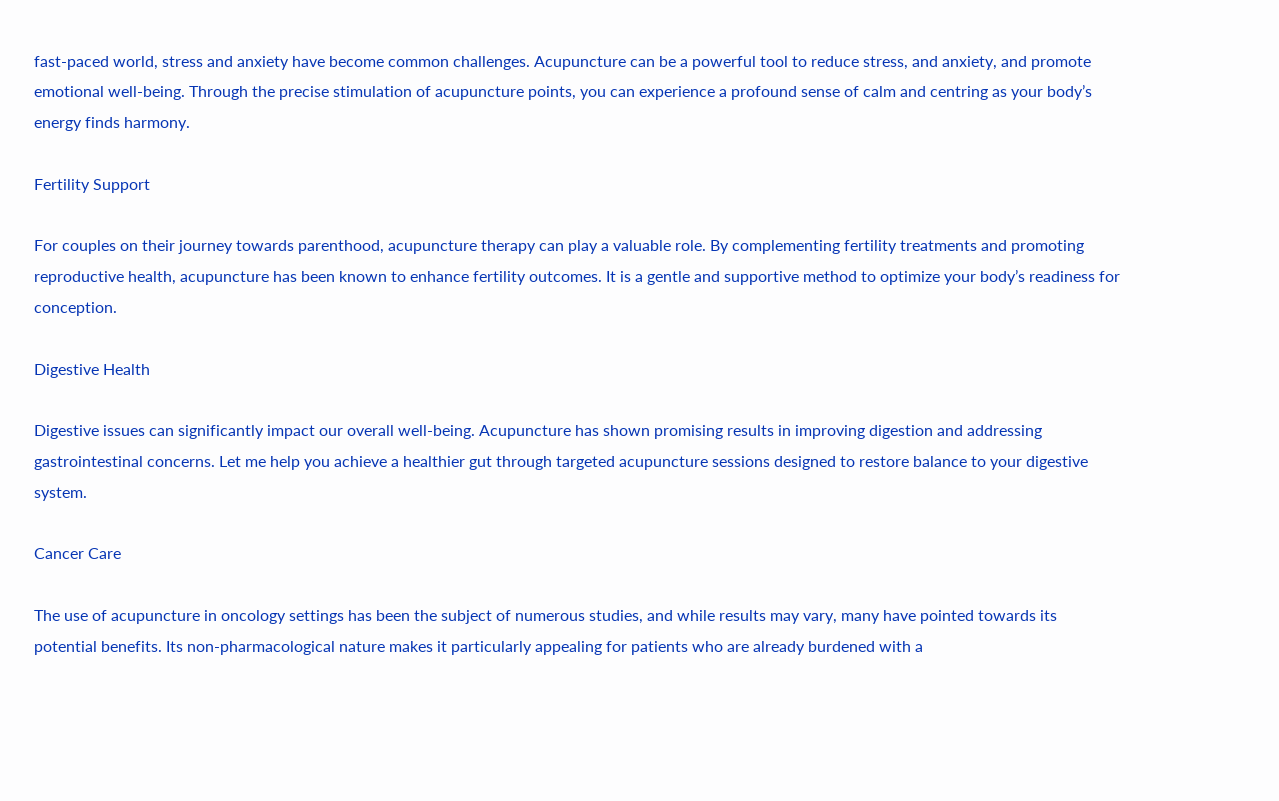fast-paced world, stress and anxiety have become common challenges. Acupuncture can be a powerful tool to reduce stress, and anxiety, and promote emotional well-being. Through the precise stimulation of acupuncture points, you can experience a profound sense of calm and centring as your body’s energy finds harmony.

Fertility Support

For couples on their journey towards parenthood, acupuncture therapy can play a valuable role. By complementing fertility treatments and promoting reproductive health, acupuncture has been known to enhance fertility outcomes. It is a gentle and supportive method to optimize your body’s readiness for conception.

Digestive Health

Digestive issues can significantly impact our overall well-being. Acupuncture has shown promising results in improving digestion and addressing gastrointestinal concerns. Let me help you achieve a healthier gut through targeted acupuncture sessions designed to restore balance to your digestive system.

Cancer Care

The use of acupuncture in oncology settings has been the subject of numerous studies, and while results may vary, many have pointed towards its potential benefits. Its non-pharmacological nature makes it particularly appealing for patients who are already burdened with a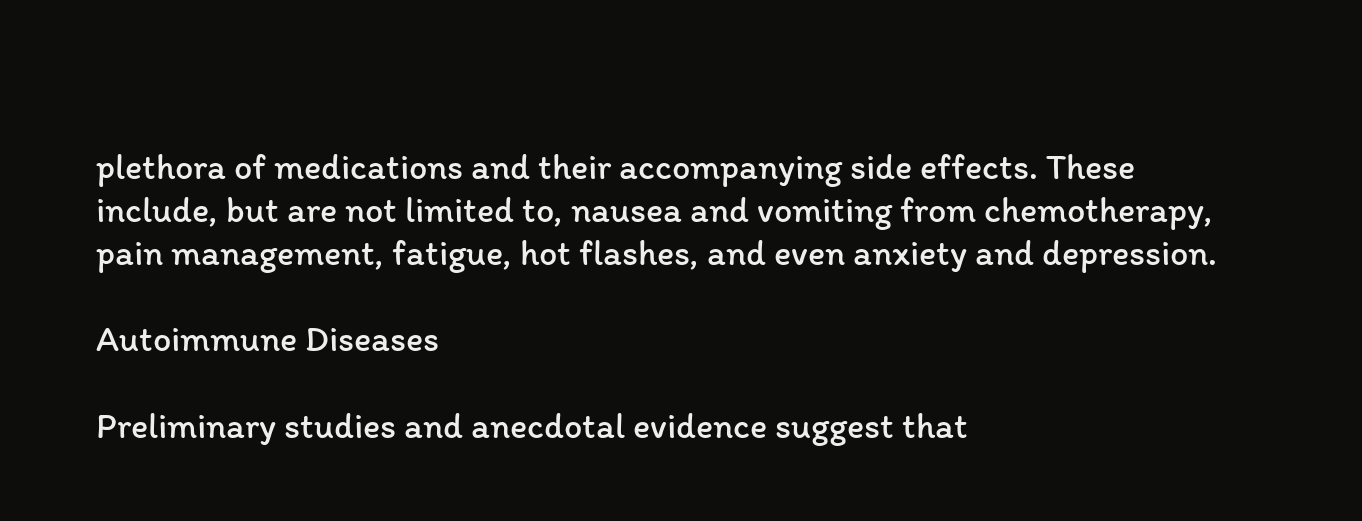plethora of medications and their accompanying side effects. These include, but are not limited to, nausea and vomiting from chemotherapy, pain management, fatigue, hot flashes, and even anxiety and depression.

Autoimmune Diseases

Preliminary studies and anecdotal evidence suggest that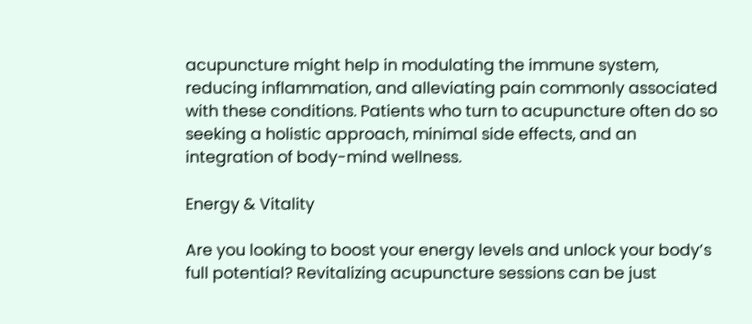acupuncture might help in modulating the immune system, reducing inflammation, and alleviating pain commonly associated with these conditions. Patients who turn to acupuncture often do so seeking a holistic approach, minimal side effects, and an integration of body-mind wellness.

Energy & Vitality

Are you looking to boost your energy levels and unlock your body’s full potential? Revitalizing acupuncture sessions can be just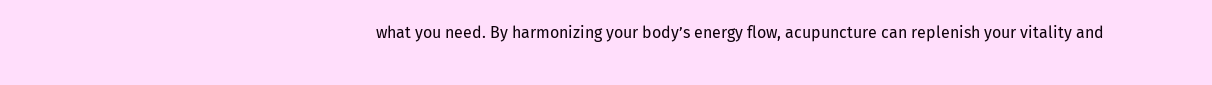what you need. By harmonizing your body’s energy flow, acupuncture can replenish your vitality and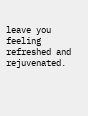leave you feeling refreshed and rejuvenated.